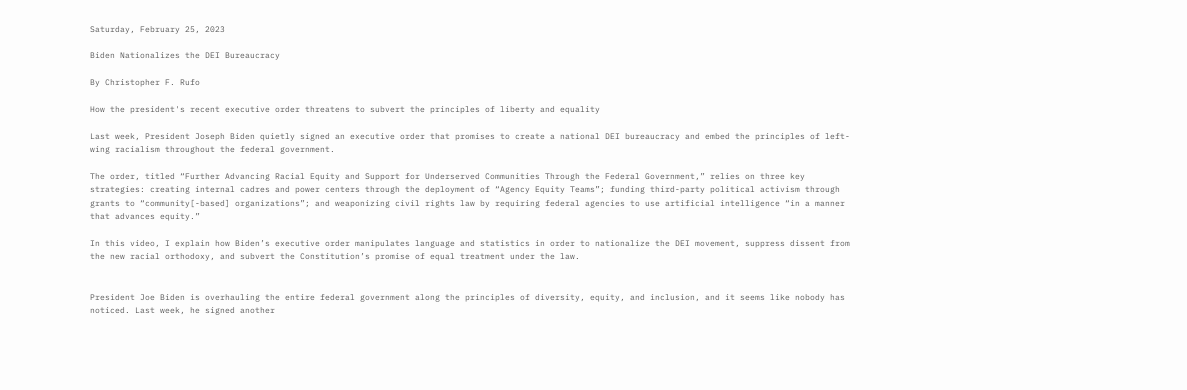Saturday, February 25, 2023

Biden Nationalizes the DEI Bureaucracy

By Christopher F. Rufo

How the president's recent executive order threatens to subvert the principles of liberty and equality

Last week, President Joseph Biden quietly signed an executive order that promises to create a national DEI bureaucracy and embed the principles of left-wing racialism throughout the federal government.

The order, titled “Further Advancing Racial Equity and Support for Underserved Communities Through the Federal Government,” relies on three key strategies: creating internal cadres and power centers through the deployment of “Agency Equity Teams”; funding third-party political activism through grants to “community[-based] organizations”; and weaponizing civil rights law by requiring federal agencies to use artificial intelligence “in a manner that advances equity.”

In this video, I explain how Biden’s executive order manipulates language and statistics in order to nationalize the DEI movement, suppress dissent from the new racial orthodoxy, and subvert the Constitution’s promise of equal treatment under the law.


President Joe Biden is overhauling the entire federal government along the principles of diversity, equity, and inclusion, and it seems like nobody has noticed. Last week, he signed another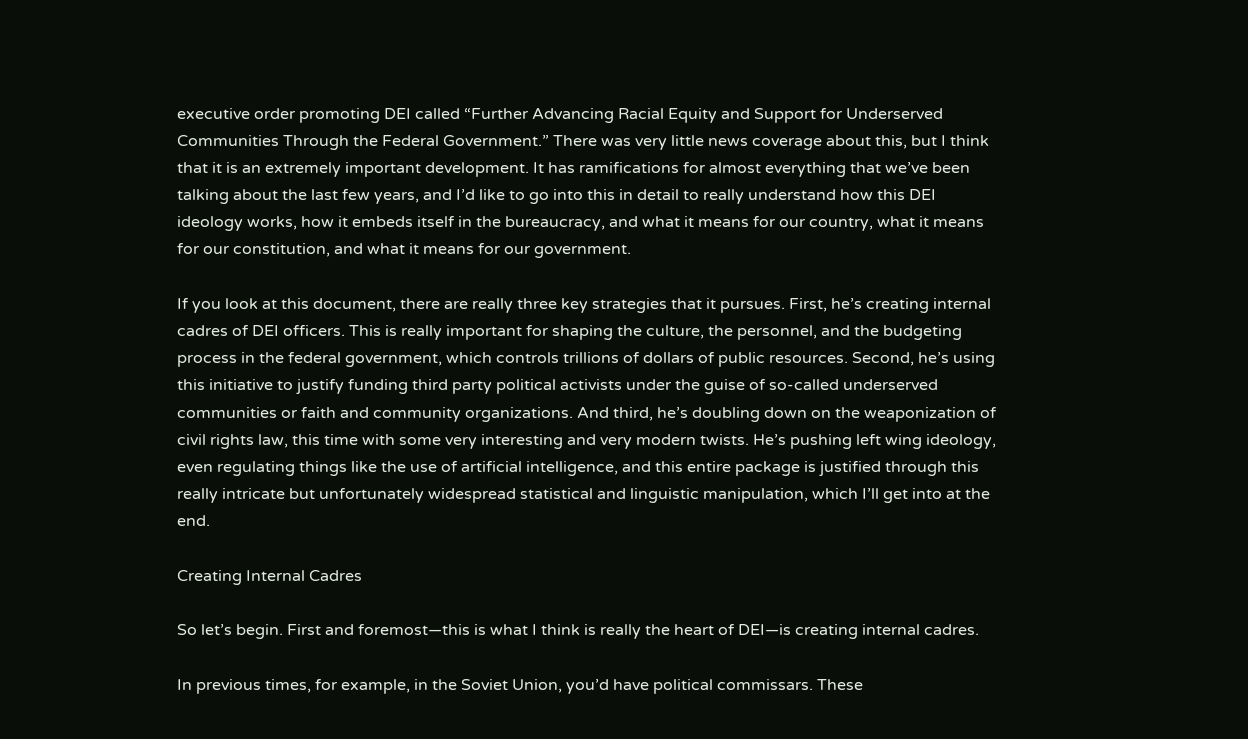executive order promoting DEI called “Further Advancing Racial Equity and Support for Underserved Communities Through the Federal Government.” There was very little news coverage about this, but I think that it is an extremely important development. It has ramifications for almost everything that we’ve been talking about the last few years, and I’d like to go into this in detail to really understand how this DEI ideology works, how it embeds itself in the bureaucracy, and what it means for our country, what it means for our constitution, and what it means for our government.

If you look at this document, there are really three key strategies that it pursues. First, he’s creating internal cadres of DEI officers. This is really important for shaping the culture, the personnel, and the budgeting process in the federal government, which controls trillions of dollars of public resources. Second, he’s using this initiative to justify funding third party political activists under the guise of so-called underserved communities or faith and community organizations. And third, he’s doubling down on the weaponization of civil rights law, this time with some very interesting and very modern twists. He’s pushing left wing ideology, even regulating things like the use of artificial intelligence, and this entire package is justified through this really intricate but unfortunately widespread statistical and linguistic manipulation, which I’ll get into at the end.

Creating Internal Cadres

So let’s begin. First and foremost—this is what I think is really the heart of DEI—is creating internal cadres.

In previous times, for example, in the Soviet Union, you’d have political commissars. These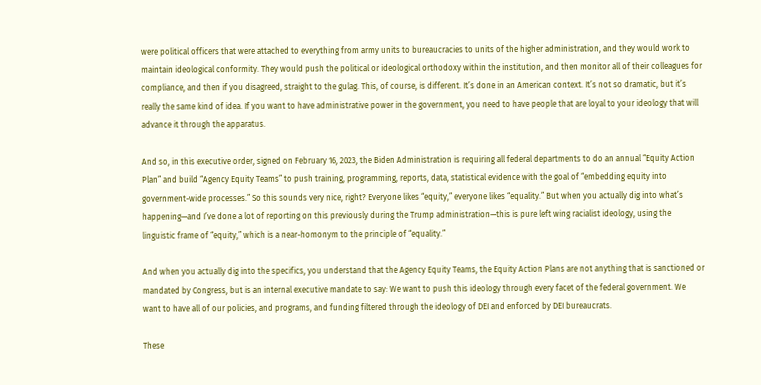were political officers that were attached to everything from army units to bureaucracies to units of the higher administration, and they would work to maintain ideological conformity. They would push the political or ideological orthodoxy within the institution, and then monitor all of their colleagues for compliance, and then if you disagreed, straight to the gulag. This, of course, is different. It’s done in an American context. It’s not so dramatic, but it’s really the same kind of idea. If you want to have administrative power in the government, you need to have people that are loyal to your ideology that will advance it through the apparatus.

And so, in this executive order, signed on February 16, 2023, the Biden Administration is requiring all federal departments to do an annual “Equity Action Plan” and build “Agency Equity Teams” to push training, programming, reports, data, statistical evidence with the goal of “embedding equity into government-wide processes.” So this sounds very nice, right? Everyone likes “equity,” everyone likes “equality.” But when you actually dig into what’s happening—and I’ve done a lot of reporting on this previously during the Trump administration—this is pure left wing racialist ideology, using the linguistic frame of “equity,” which is a near-homonym to the principle of “equality.”

And when you actually dig into the specifics, you understand that the Agency Equity Teams, the Equity Action Plans are not anything that is sanctioned or mandated by Congress, but is an internal executive mandate to say: We want to push this ideology through every facet of the federal government. We want to have all of our policies, and programs, and funding filtered through the ideology of DEI and enforced by DEI bureaucrats.

These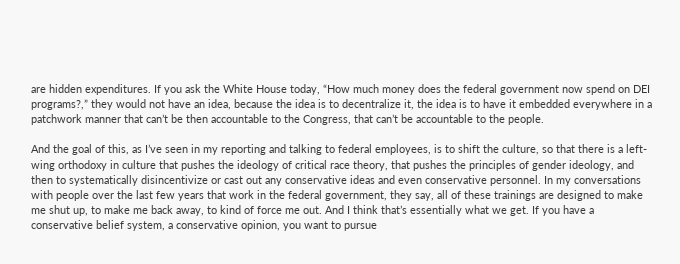are hidden expenditures. If you ask the White House today, “How much money does the federal government now spend on DEI programs?,” they would not have an idea, because the idea is to decentralize it, the idea is to have it embedded everywhere in a patchwork manner that can’t be then accountable to the Congress, that can’t be accountable to the people.

And the goal of this, as I’ve seen in my reporting and talking to federal employees, is to shift the culture, so that there is a left-wing orthodoxy in culture that pushes the ideology of critical race theory, that pushes the principles of gender ideology, and then to systematically disincentivize or cast out any conservative ideas and even conservative personnel. In my conversations with people over the last few years that work in the federal government, they say, all of these trainings are designed to make me shut up, to make me back away, to kind of force me out. And I think that’s essentially what we get. If you have a conservative belief system, a conservative opinion, you want to pursue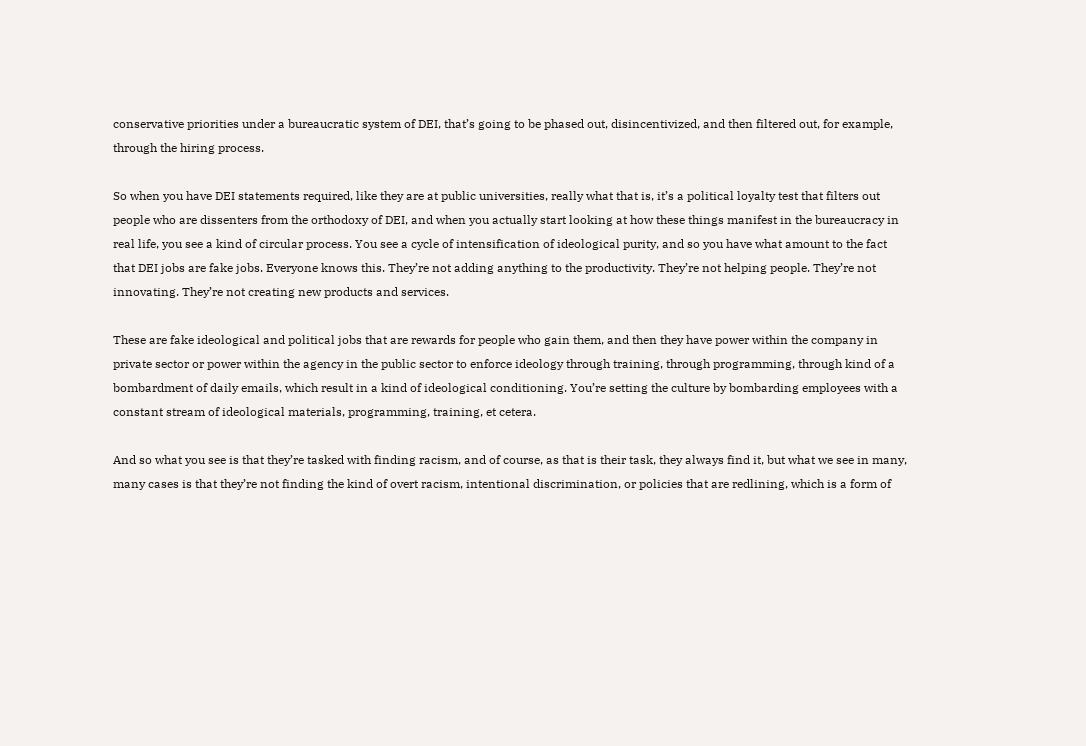conservative priorities under a bureaucratic system of DEI, that’s going to be phased out, disincentivized, and then filtered out, for example, through the hiring process.

So when you have DEI statements required, like they are at public universities, really what that is, it’s a political loyalty test that filters out people who are dissenters from the orthodoxy of DEI, and when you actually start looking at how these things manifest in the bureaucracy in real life, you see a kind of circular process. You see a cycle of intensification of ideological purity, and so you have what amount to the fact that DEI jobs are fake jobs. Everyone knows this. They’re not adding anything to the productivity. They’re not helping people. They’re not innovating. They’re not creating new products and services.

These are fake ideological and political jobs that are rewards for people who gain them, and then they have power within the company in private sector or power within the agency in the public sector to enforce ideology through training, through programming, through kind of a bombardment of daily emails, which result in a kind of ideological conditioning. You’re setting the culture by bombarding employees with a constant stream of ideological materials, programming, training, et cetera.

And so what you see is that they’re tasked with finding racism, and of course, as that is their task, they always find it, but what we see in many, many cases is that they’re not finding the kind of overt racism, intentional discrimination, or policies that are redlining, which is a form of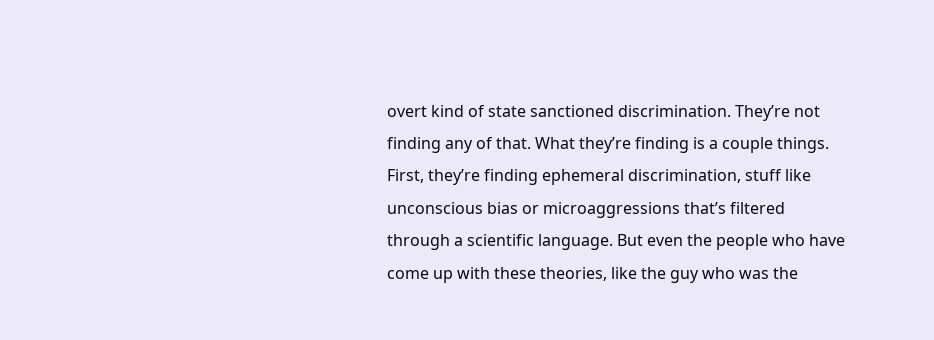overt kind of state sanctioned discrimination. They’re not finding any of that. What they’re finding is a couple things. First, they’re finding ephemeral discrimination, stuff like unconscious bias or microaggressions that’s filtered through a scientific language. But even the people who have come up with these theories, like the guy who was the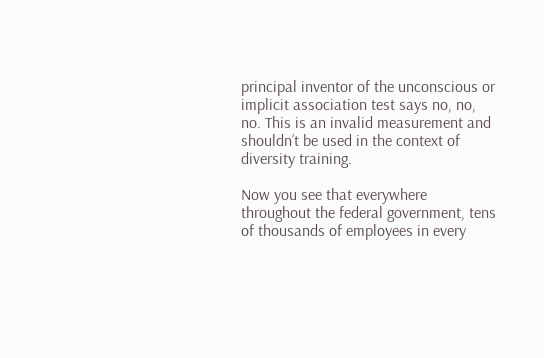principal inventor of the unconscious or implicit association test says no, no, no. This is an invalid measurement and shouldn’t be used in the context of diversity training.

Now you see that everywhere throughout the federal government, tens of thousands of employees in every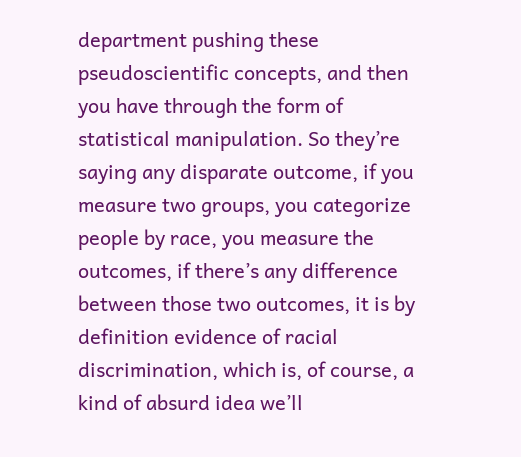department pushing these pseudoscientific concepts, and then you have through the form of statistical manipulation. So they’re saying any disparate outcome, if you measure two groups, you categorize people by race, you measure the outcomes, if there’s any difference between those two outcomes, it is by definition evidence of racial discrimination, which is, of course, a kind of absurd idea we’ll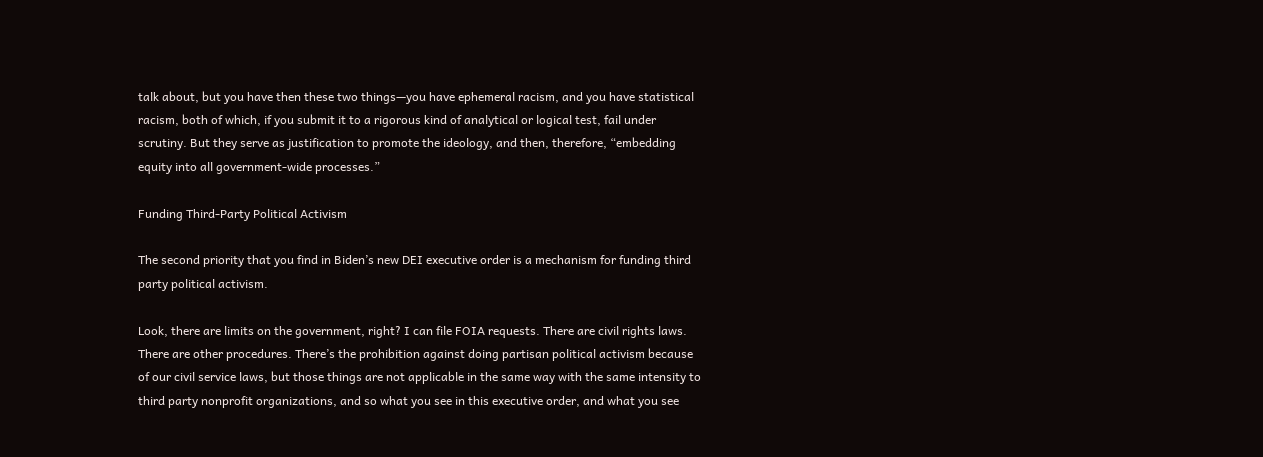talk about, but you have then these two things—you have ephemeral racism, and you have statistical racism, both of which, if you submit it to a rigorous kind of analytical or logical test, fail under scrutiny. But they serve as justification to promote the ideology, and then, therefore, “embedding equity into all government-wide processes.”

Funding Third-Party Political Activism

The second priority that you find in Biden’s new DEI executive order is a mechanism for funding third party political activism.

Look, there are limits on the government, right? I can file FOIA requests. There are civil rights laws. There are other procedures. There’s the prohibition against doing partisan political activism because of our civil service laws, but those things are not applicable in the same way with the same intensity to third party nonprofit organizations, and so what you see in this executive order, and what you see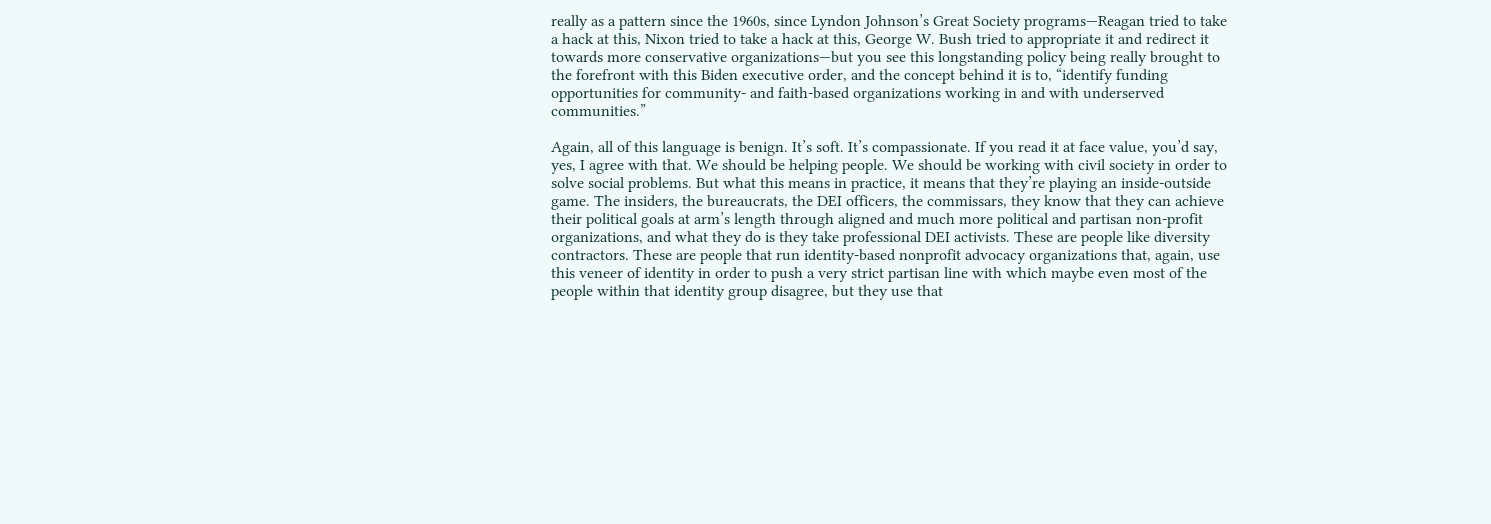really as a pattern since the 1960s, since Lyndon Johnson’s Great Society programs—Reagan tried to take a hack at this, Nixon tried to take a hack at this, George W. Bush tried to appropriate it and redirect it towards more conservative organizations—but you see this longstanding policy being really brought to the forefront with this Biden executive order, and the concept behind it is to, “identify funding opportunities for community- and faith-based organizations working in and with underserved communities.”

Again, all of this language is benign. It’s soft. It’s compassionate. If you read it at face value, you’d say, yes, I agree with that. We should be helping people. We should be working with civil society in order to solve social problems. But what this means in practice, it means that they’re playing an inside-outside game. The insiders, the bureaucrats, the DEI officers, the commissars, they know that they can achieve their political goals at arm’s length through aligned and much more political and partisan non-profit organizations, and what they do is they take professional DEI activists. These are people like diversity contractors. These are people that run identity-based nonprofit advocacy organizations that, again, use this veneer of identity in order to push a very strict partisan line with which maybe even most of the people within that identity group disagree, but they use that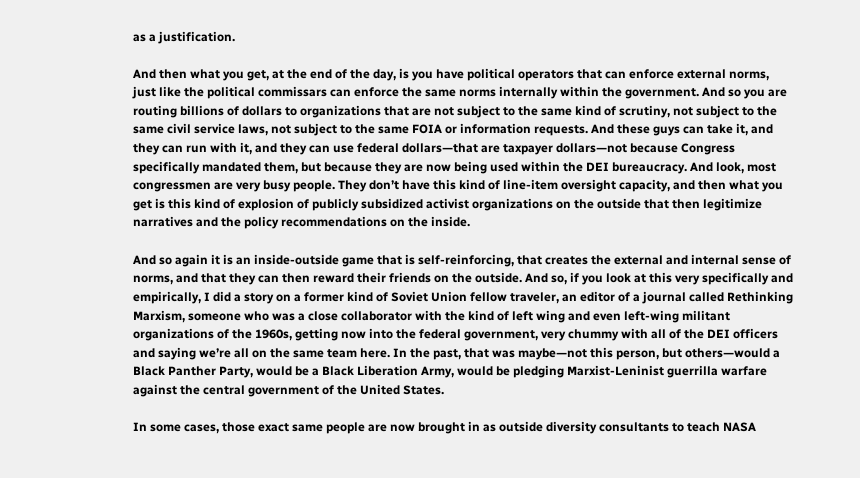as a justification.

And then what you get, at the end of the day, is you have political operators that can enforce external norms, just like the political commissars can enforce the same norms internally within the government. And so you are routing billions of dollars to organizations that are not subject to the same kind of scrutiny, not subject to the same civil service laws, not subject to the same FOIA or information requests. And these guys can take it, and they can run with it, and they can use federal dollars—that are taxpayer dollars—not because Congress specifically mandated them, but because they are now being used within the DEI bureaucracy. And look, most congressmen are very busy people. They don’t have this kind of line-item oversight capacity, and then what you get is this kind of explosion of publicly subsidized activist organizations on the outside that then legitimize narratives and the policy recommendations on the inside.

And so again it is an inside-outside game that is self-reinforcing, that creates the external and internal sense of norms, and that they can then reward their friends on the outside. And so, if you look at this very specifically and empirically, I did a story on a former kind of Soviet Union fellow traveler, an editor of a journal called Rethinking Marxism, someone who was a close collaborator with the kind of left wing and even left-wing militant organizations of the 1960s, getting now into the federal government, very chummy with all of the DEI officers and saying we’re all on the same team here. In the past, that was maybe—not this person, but others—would a Black Panther Party, would be a Black Liberation Army, would be pledging Marxist-Leninist guerrilla warfare against the central government of the United States.

In some cases, those exact same people are now brought in as outside diversity consultants to teach NASA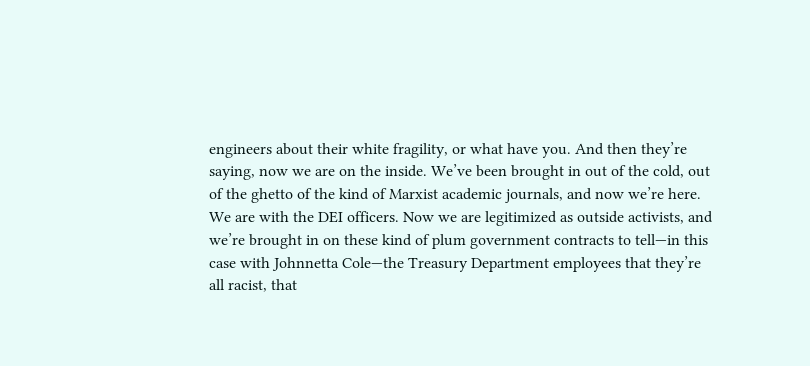engineers about their white fragility, or what have you. And then they’re saying, now we are on the inside. We’ve been brought in out of the cold, out of the ghetto of the kind of Marxist academic journals, and now we’re here. We are with the DEI officers. Now we are legitimized as outside activists, and we’re brought in on these kind of plum government contracts to tell—in this case with Johnnetta Cole—the Treasury Department employees that they’re all racist, that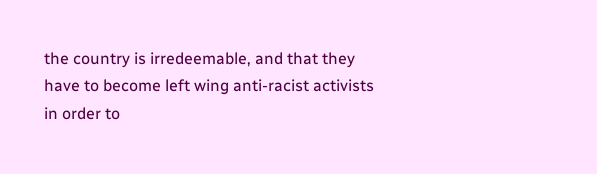the country is irredeemable, and that they have to become left wing anti-racist activists in order to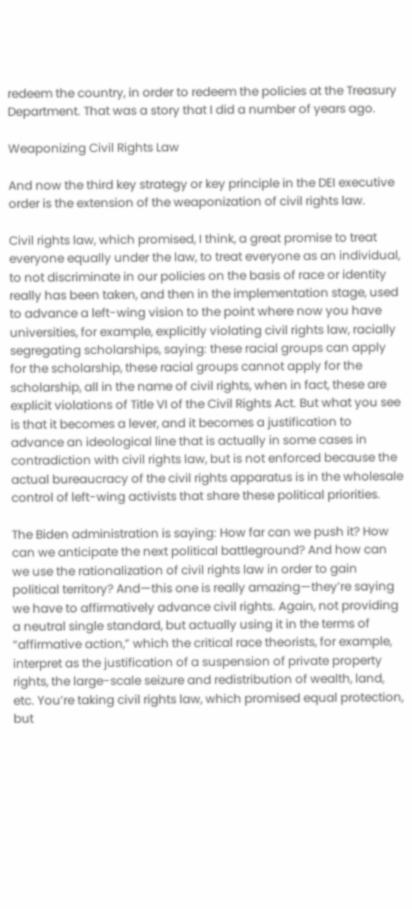redeem the country, in order to redeem the policies at the Treasury Department. That was a story that I did a number of years ago.

Weaponizing Civil Rights Law

And now the third key strategy or key principle in the DEI executive order is the extension of the weaponization of civil rights law.

Civil rights law, which promised, I think, a great promise to treat everyone equally under the law, to treat everyone as an individual, to not discriminate in our policies on the basis of race or identity really has been taken, and then in the implementation stage, used to advance a left-wing vision to the point where now you have universities, for example, explicitly violating civil rights law, racially segregating scholarships, saying: these racial groups can apply for the scholarship, these racial groups cannot apply for the scholarship, all in the name of civil rights, when in fact, these are explicit violations of Title VI of the Civil Rights Act. But what you see is that it becomes a lever, and it becomes a justification to advance an ideological line that is actually in some cases in contradiction with civil rights law, but is not enforced because the actual bureaucracy of the civil rights apparatus is in the wholesale control of left-wing activists that share these political priorities.

The Biden administration is saying: How far can we push it? How can we anticipate the next political battleground? And how can we use the rationalization of civil rights law in order to gain political territory? And—this one is really amazing—they’re saying we have to affirmatively advance civil rights. Again, not providing a neutral single standard, but actually using it in the terms of “affirmative action,” which the critical race theorists, for example, interpret as the justification of a suspension of private property rights, the large-scale seizure and redistribution of wealth, land, etc. You’re taking civil rights law, which promised equal protection, but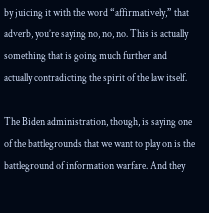by juicing it with the word “affirmatively,” that adverb, you’re saying no, no, no. This is actually something that is going much further and actually contradicting the spirit of the law itself.

The Biden administration, though, is saying one of the battlegrounds that we want to play on is the battleground of information warfare. And they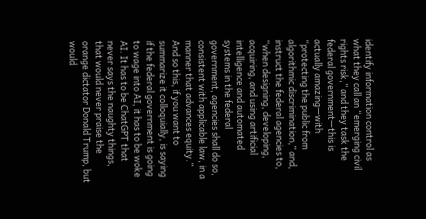identify information control as what they call an “emerging civil rights risk,” and they task the federal government—this is actually amazing—with “protecting the public from algorithmic discrimination,” and, instruct the federal agencies to, “when designing, developing, acquiring, and using artificial intelligence and automated systems in the federal government, agencies shall do so, consistent with applicable law, in a manner that advances equity.” And so this, if you want to summarize it colloquially, is saying if the federal government is going to wage into AI, it has to be woke AI. It has to be ChatGPT that never says the naughty things, that would never praise the orange dictator Donald Trump, but would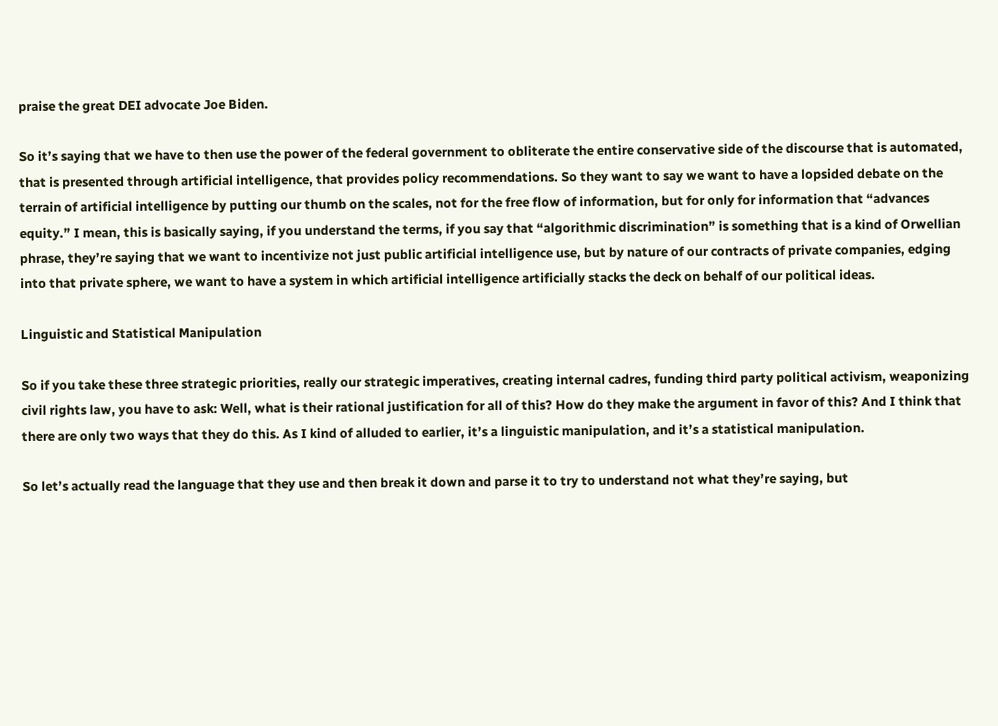praise the great DEI advocate Joe Biden.

So it’s saying that we have to then use the power of the federal government to obliterate the entire conservative side of the discourse that is automated, that is presented through artificial intelligence, that provides policy recommendations. So they want to say we want to have a lopsided debate on the terrain of artificial intelligence by putting our thumb on the scales, not for the free flow of information, but for only for information that “advances equity.” I mean, this is basically saying, if you understand the terms, if you say that “algorithmic discrimination” is something that is a kind of Orwellian phrase, they’re saying that we want to incentivize not just public artificial intelligence use, but by nature of our contracts of private companies, edging into that private sphere, we want to have a system in which artificial intelligence artificially stacks the deck on behalf of our political ideas.

Linguistic and Statistical Manipulation

So if you take these three strategic priorities, really our strategic imperatives, creating internal cadres, funding third party political activism, weaponizing civil rights law, you have to ask: Well, what is their rational justification for all of this? How do they make the argument in favor of this? And I think that there are only two ways that they do this. As I kind of alluded to earlier, it’s a linguistic manipulation, and it’s a statistical manipulation.

So let’s actually read the language that they use and then break it down and parse it to try to understand not what they’re saying, but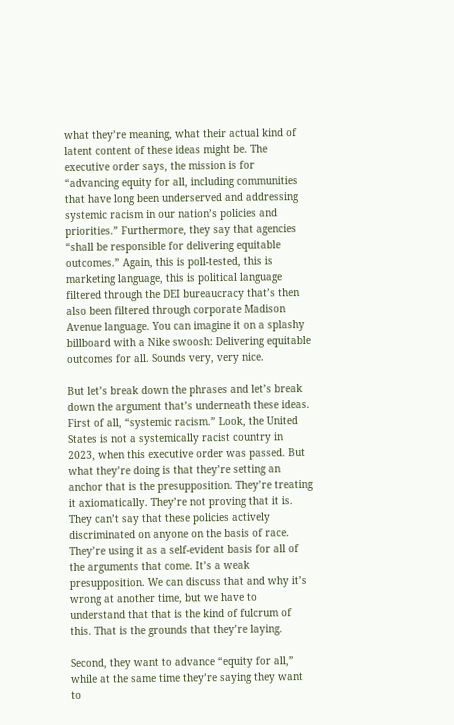what they’re meaning, what their actual kind of latent content of these ideas might be. The executive order says, the mission is for “advancing equity for all, including communities that have long been underserved and addressing systemic racism in our nation’s policies and priorities.” Furthermore, they say that agencies “shall be responsible for delivering equitable outcomes.” Again, this is poll-tested, this is marketing language, this is political language filtered through the DEI bureaucracy that’s then also been filtered through corporate Madison Avenue language. You can imagine it on a splashy billboard with a Nike swoosh: Delivering equitable outcomes for all. Sounds very, very nice.

But let’s break down the phrases and let’s break down the argument that’s underneath these ideas. First of all, “systemic racism.” Look, the United States is not a systemically racist country in 2023, when this executive order was passed. But what they’re doing is that they’re setting an anchor that is the presupposition. They’re treating it axiomatically. They’re not proving that it is. They can’t say that these policies actively discriminated on anyone on the basis of race. They’re using it as a self-evident basis for all of the arguments that come. It’s a weak presupposition. We can discuss that and why it’s wrong at another time, but we have to understand that that is the kind of fulcrum of this. That is the grounds that they’re laying.

Second, they want to advance “equity for all,” while at the same time they’re saying they want to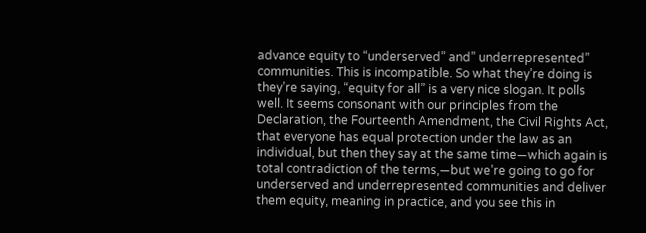advance equity to “underserved” and” underrepresented” communities. This is incompatible. So what they’re doing is they’re saying, “equity for all” is a very nice slogan. It polls well. It seems consonant with our principles from the Declaration, the Fourteenth Amendment, the Civil Rights Act, that everyone has equal protection under the law as an individual, but then they say at the same time—which again is total contradiction of the terms,—but we’re going to go for underserved and underrepresented communities and deliver them equity, meaning in practice, and you see this in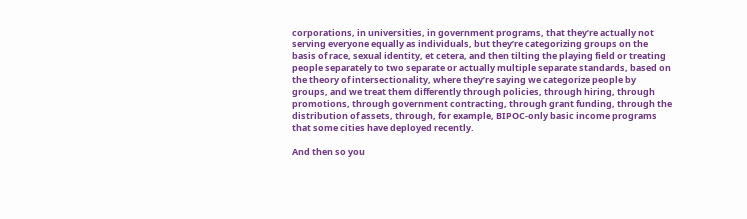corporations, in universities, in government programs, that they’re actually not serving everyone equally as individuals, but they’re categorizing groups on the basis of race, sexual identity, et cetera, and then tilting the playing field or treating people separately to two separate or actually multiple separate standards, based on the theory of intersectionality, where they’re saying we categorize people by groups, and we treat them differently through policies, through hiring, through promotions, through government contracting, through grant funding, through the distribution of assets, through, for example, BIPOC-only basic income programs that some cities have deployed recently.

And then so you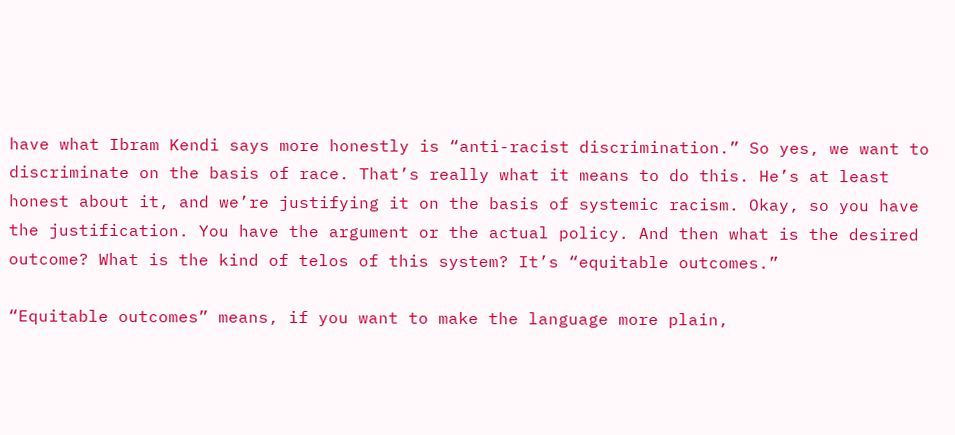have what Ibram Kendi says more honestly is “anti-racist discrimination.” So yes, we want to discriminate on the basis of race. That’s really what it means to do this. He’s at least honest about it, and we’re justifying it on the basis of systemic racism. Okay, so you have the justification. You have the argument or the actual policy. And then what is the desired outcome? What is the kind of telos of this system? It’s “equitable outcomes.”

“Equitable outcomes” means, if you want to make the language more plain,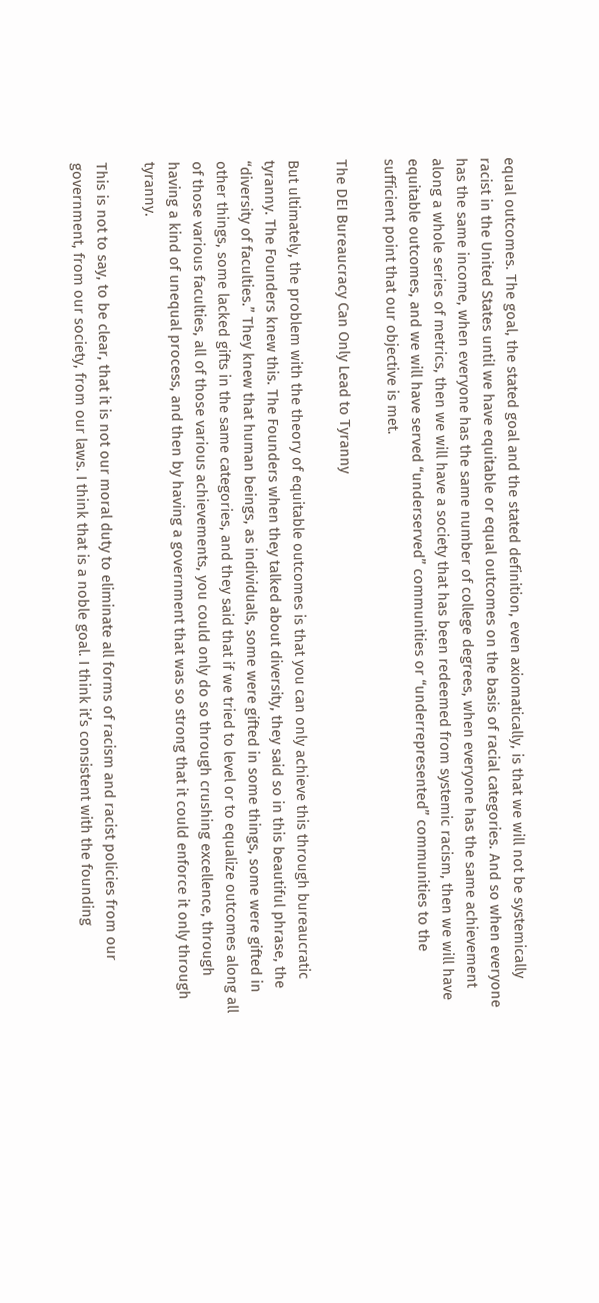equal outcomes. The goal, the stated goal and the stated definition, even axiomatically, is that we will not be systemically racist in the United States until we have equitable or equal outcomes on the basis of racial categories. And so when everyone has the same income, when everyone has the same number of college degrees, when everyone has the same achievement along a whole series of metrics, then we will have a society that has been redeemed from systemic racism, then we will have equitable outcomes, and we will have served “underserved” communities or “underrepresented” communities to the sufficient point that our objective is met.

The DEI Bureaucracy Can Only Lead to Tyranny

But ultimately, the problem with the theory of equitable outcomes is that you can only achieve this through bureaucratic tyranny. The Founders knew this. The Founders when they talked about diversity, they said so in this beautiful phrase, the “diversity of faculties.” They knew that human beings, as individuals, some were gifted in some things, some were gifted in other things, some lacked gifts in the same categories, and they said that if we tried to level or to equalize outcomes along all of those various faculties, all of those various achievements, you could only do so through crushing excellence, through having a kind of unequal process, and then by having a government that was so strong that it could enforce it only through tyranny.

This is not to say, to be clear, that it is not our moral duty to eliminate all forms of racism and racist policies from our government, from our society, from our laws. I think that is a noble goal. I think it’s consistent with the founding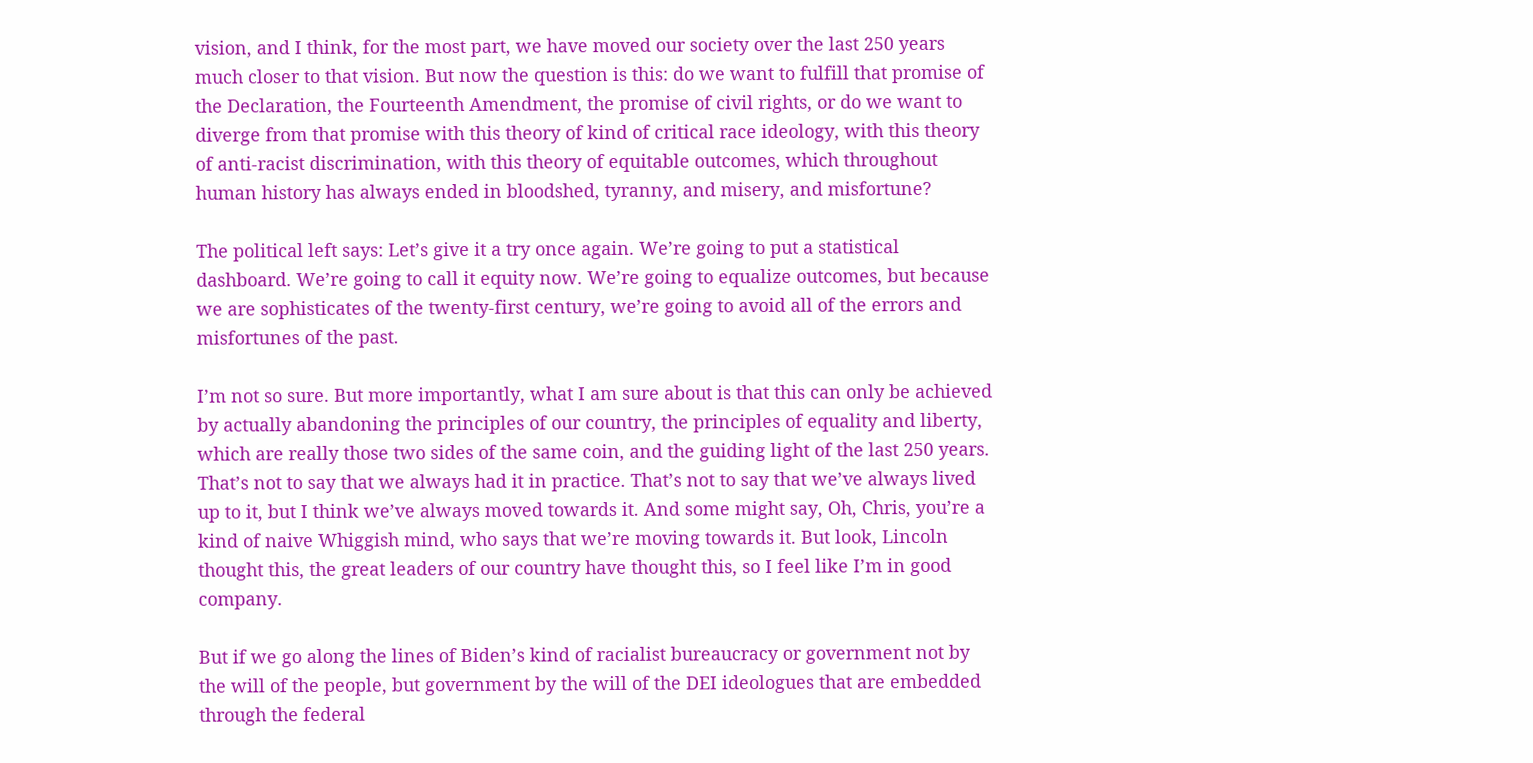vision, and I think, for the most part, we have moved our society over the last 250 years much closer to that vision. But now the question is this: do we want to fulfill that promise of the Declaration, the Fourteenth Amendment, the promise of civil rights, or do we want to diverge from that promise with this theory of kind of critical race ideology, with this theory of anti-racist discrimination, with this theory of equitable outcomes, which throughout human history has always ended in bloodshed, tyranny, and misery, and misfortune?

The political left says: Let’s give it a try once again. We’re going to put a statistical dashboard. We’re going to call it equity now. We’re going to equalize outcomes, but because we are sophisticates of the twenty-first century, we’re going to avoid all of the errors and misfortunes of the past.

I’m not so sure. But more importantly, what I am sure about is that this can only be achieved by actually abandoning the principles of our country, the principles of equality and liberty, which are really those two sides of the same coin, and the guiding light of the last 250 years. That’s not to say that we always had it in practice. That’s not to say that we’ve always lived up to it, but I think we’ve always moved towards it. And some might say, Oh, Chris, you’re a kind of naive Whiggish mind, who says that we’re moving towards it. But look, Lincoln thought this, the great leaders of our country have thought this, so I feel like I’m in good company.

But if we go along the lines of Biden’s kind of racialist bureaucracy or government not by the will of the people, but government by the will of the DEI ideologues that are embedded through the federal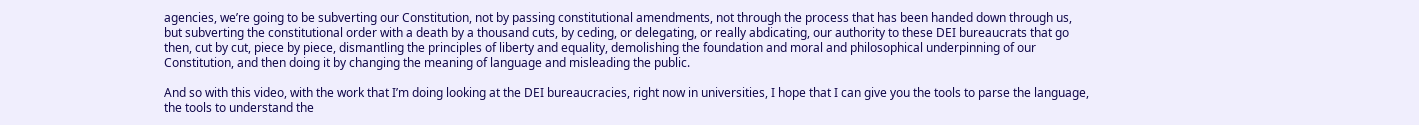agencies, we’re going to be subverting our Constitution, not by passing constitutional amendments, not through the process that has been handed down through us, but subverting the constitutional order with a death by a thousand cuts, by ceding, or delegating, or really abdicating, our authority to these DEI bureaucrats that go then, cut by cut, piece by piece, dismantling the principles of liberty and equality, demolishing the foundation and moral and philosophical underpinning of our Constitution, and then doing it by changing the meaning of language and misleading the public.

And so with this video, with the work that I’m doing looking at the DEI bureaucracies, right now in universities, I hope that I can give you the tools to parse the language, the tools to understand the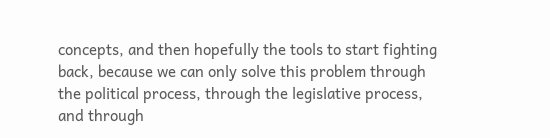concepts, and then hopefully the tools to start fighting back, because we can only solve this problem through the political process, through the legislative process, and through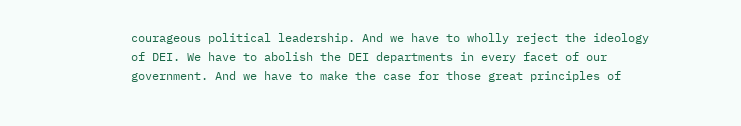courageous political leadership. And we have to wholly reject the ideology of DEI. We have to abolish the DEI departments in every facet of our government. And we have to make the case for those great principles of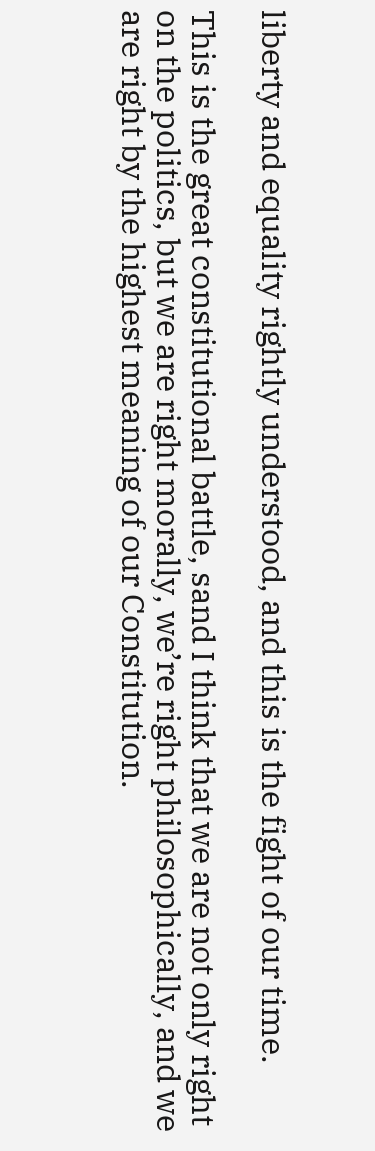liberty and equality rightly understood, and this is the fight of our time.

This is the great constitutional battle, sand I think that we are not only right on the politics, but we are right morally, we’re right philosophically, and we are right by the highest meaning of our Constitution.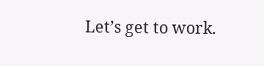Let’s get to work.